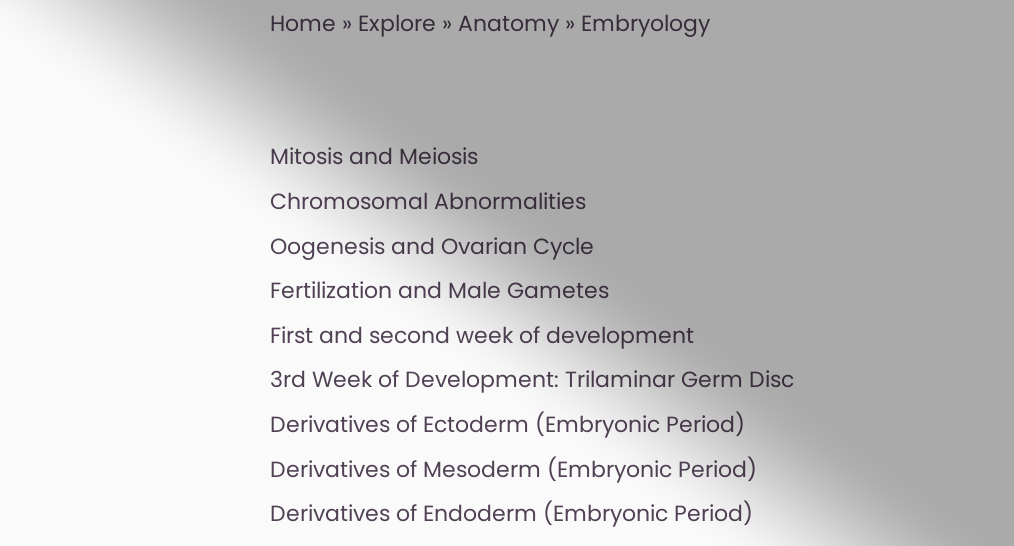Home » Explore » Anatomy » Embryology


Mitosis and Meiosis
Chromosomal Abnormalities
Oogenesis and Ovarian Cycle
Fertilization and Male Gametes
First and second week of development
3rd Week of Development: Trilaminar Germ Disc
Derivatives of Ectoderm (Embryonic Period)
Derivatives of Mesoderm (Embryonic Period)
Derivatives of Endoderm (Embryonic Period)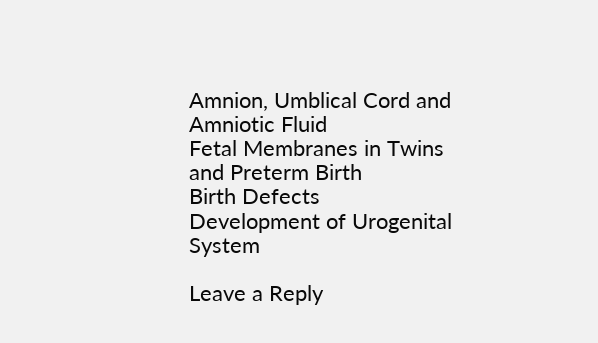Amnion, Umblical Cord and Amniotic Fluid
Fetal Membranes in Twins and Preterm Birth
Birth Defects
Development of Urogenital System

Leave a Reply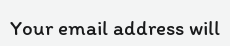Your email address will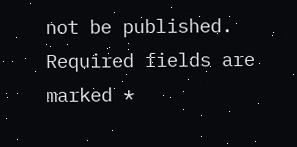not be published. Required fields are marked *